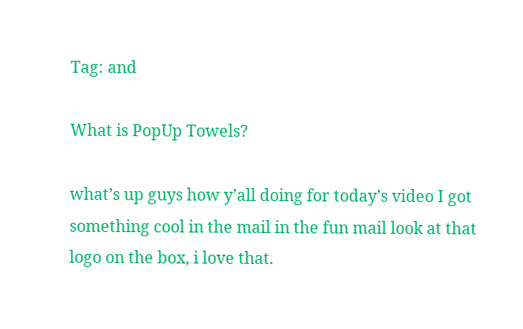Tag: and

What is PopUp Towels?

what’s up guys how y’all doing for today’s video I got something cool in the mail in the fun mail look at that logo on the box, i love that.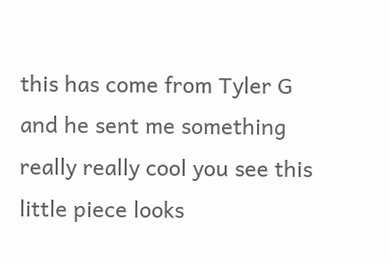this has come from Tyler G and he sent me something really really cool you see this little piece looks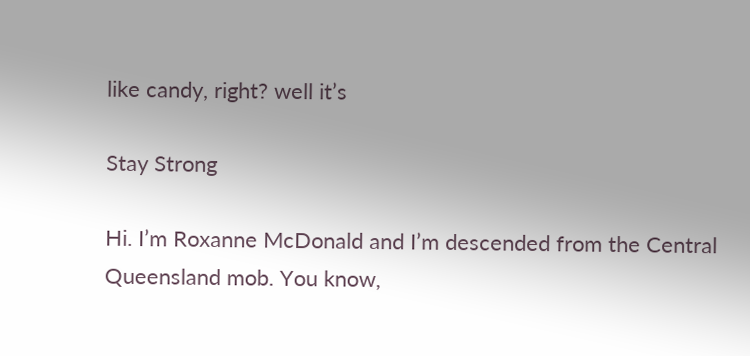like candy, right? well it’s

Stay Strong

Hi. I’m Roxanne McDonald and I’m descended from the Central Queensland mob. You know,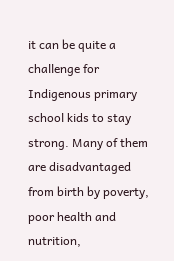it can be quite a challenge for Indigenous primary school kids to stay strong. Many of them are disadvantaged from birth by poverty, poor health and nutrition,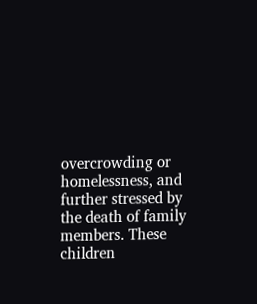overcrowding or homelessness, and further stressed by the death of family members. These children